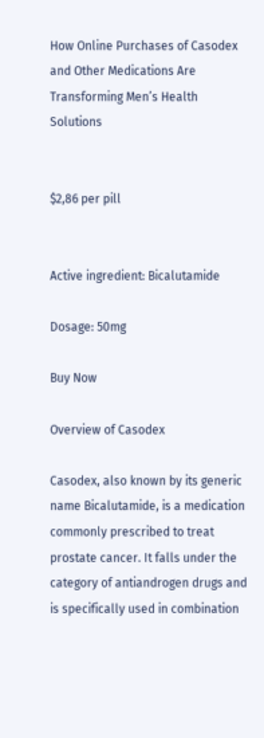How Online Purchases of Casodex and Other Medications Are Transforming Men’s Health Solutions


$2,86 per pill


Active ingredient: Bicalutamide

Dosage: 50mg

Buy Now

Overview of Casodex

Casodex, also known by its generic name Bicalutamide, is a medication commonly prescribed to treat prostate cancer. It falls under the category of antiandrogen drugs and is specifically used in combination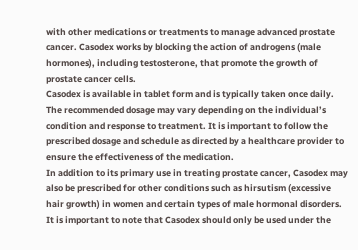with other medications or treatments to manage advanced prostate cancer. Casodex works by blocking the action of androgens (male hormones), including testosterone, that promote the growth of prostate cancer cells.
Casodex is available in tablet form and is typically taken once daily. The recommended dosage may vary depending on the individual’s condition and response to treatment. It is important to follow the prescribed dosage and schedule as directed by a healthcare provider to ensure the effectiveness of the medication.
In addition to its primary use in treating prostate cancer, Casodex may also be prescribed for other conditions such as hirsutism (excessive hair growth) in women and certain types of male hormonal disorders.
It is important to note that Casodex should only be used under the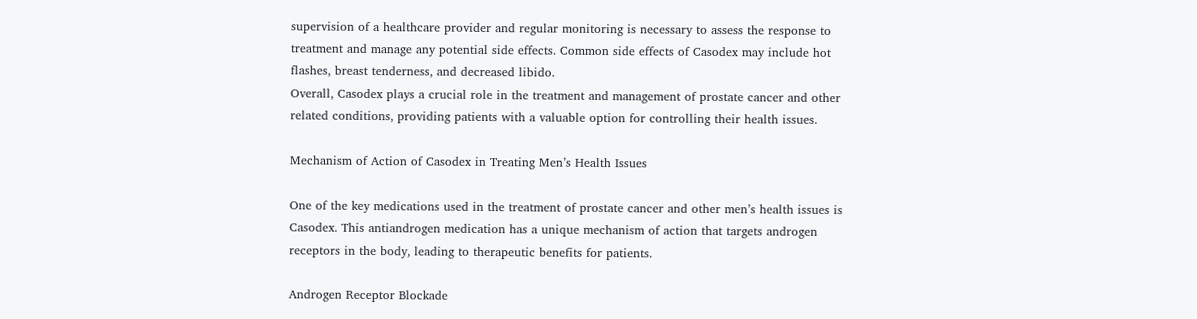supervision of a healthcare provider and regular monitoring is necessary to assess the response to treatment and manage any potential side effects. Common side effects of Casodex may include hot flashes, breast tenderness, and decreased libido.
Overall, Casodex plays a crucial role in the treatment and management of prostate cancer and other related conditions, providing patients with a valuable option for controlling their health issues.

Mechanism of Action of Casodex in Treating Men’s Health Issues

One of the key medications used in the treatment of prostate cancer and other men’s health issues is Casodex. This antiandrogen medication has a unique mechanism of action that targets androgen receptors in the body, leading to therapeutic benefits for patients.

Androgen Receptor Blockade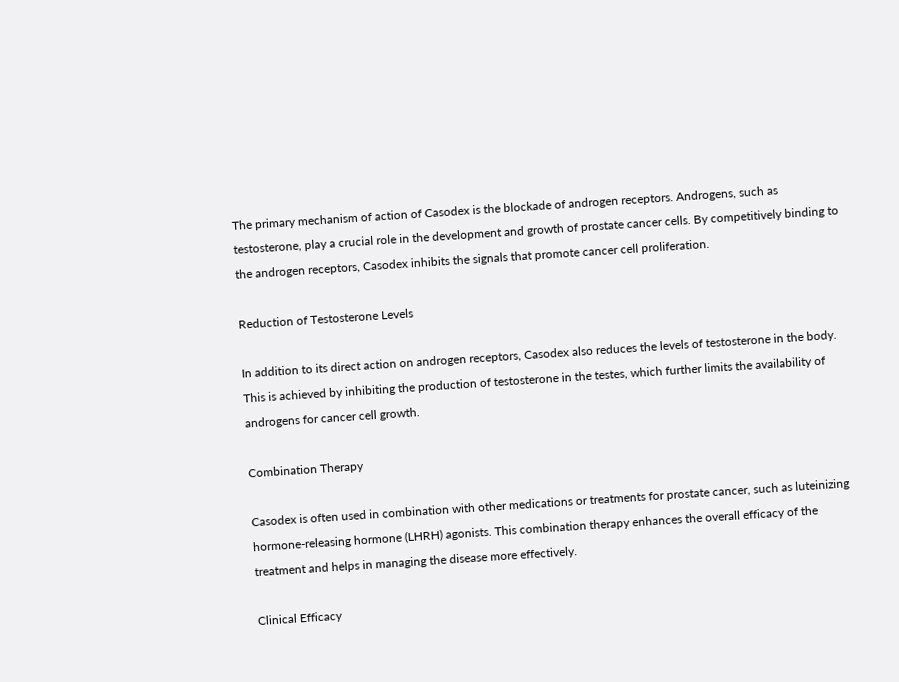The primary mechanism of action of Casodex is the blockade of androgen receptors. Androgens, such as testosterone, play a crucial role in the development and growth of prostate cancer cells. By competitively binding to the androgen receptors, Casodex inhibits the signals that promote cancer cell proliferation.

Reduction of Testosterone Levels

In addition to its direct action on androgen receptors, Casodex also reduces the levels of testosterone in the body. This is achieved by inhibiting the production of testosterone in the testes, which further limits the availability of androgens for cancer cell growth.

Combination Therapy

Casodex is often used in combination with other medications or treatments for prostate cancer, such as luteinizing hormone-releasing hormone (LHRH) agonists. This combination therapy enhances the overall efficacy of the treatment and helps in managing the disease more effectively.

Clinical Efficacy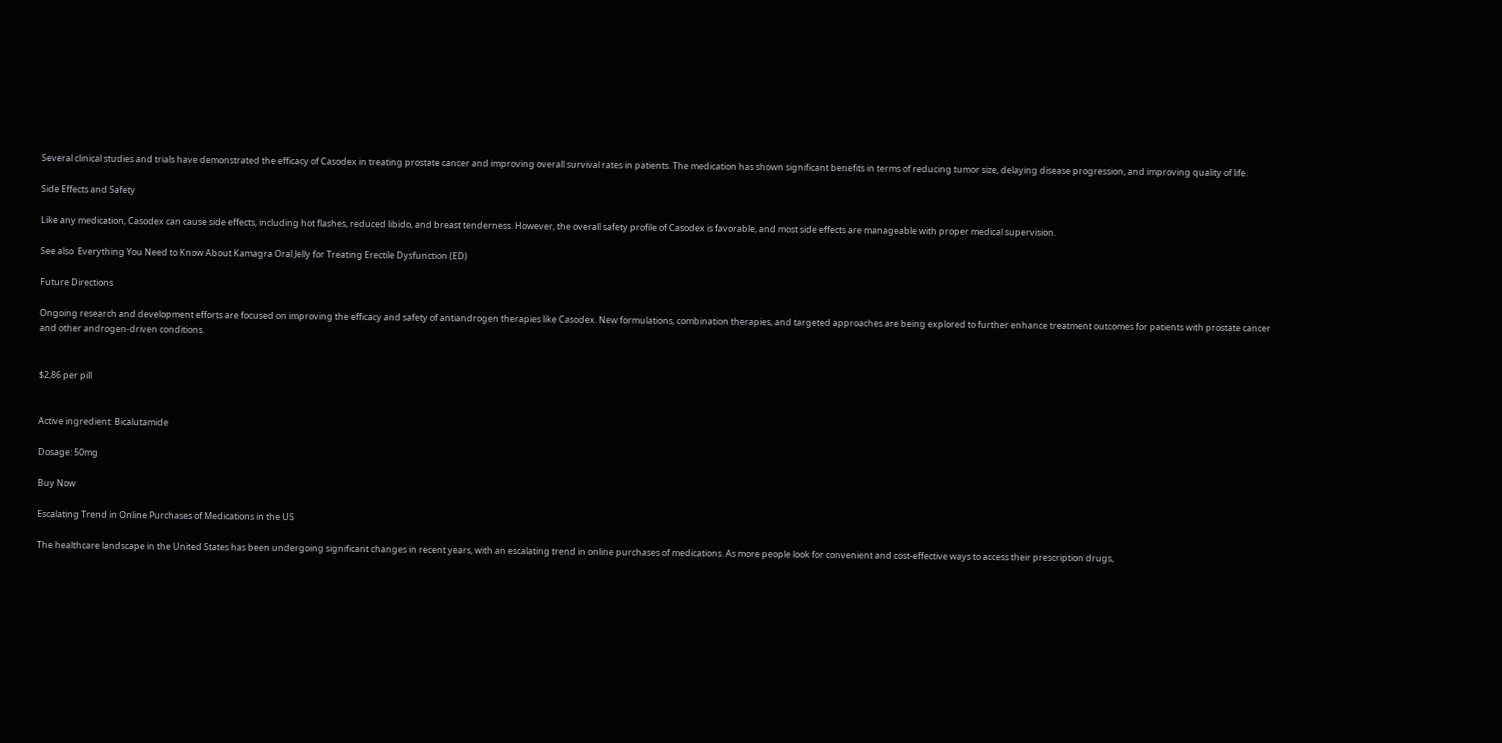Several clinical studies and trials have demonstrated the efficacy of Casodex in treating prostate cancer and improving overall survival rates in patients. The medication has shown significant benefits in terms of reducing tumor size, delaying disease progression, and improving quality of life.

Side Effects and Safety

Like any medication, Casodex can cause side effects, including hot flashes, reduced libido, and breast tenderness. However, the overall safety profile of Casodex is favorable, and most side effects are manageable with proper medical supervision.

See also  Everything You Need to Know About Kamagra Oral Jelly for Treating Erectile Dysfunction (ED)

Future Directions

Ongoing research and development efforts are focused on improving the efficacy and safety of antiandrogen therapies like Casodex. New formulations, combination therapies, and targeted approaches are being explored to further enhance treatment outcomes for patients with prostate cancer and other androgen-driven conditions.


$2,86 per pill


Active ingredient: Bicalutamide

Dosage: 50mg

Buy Now

Escalating Trend in Online Purchases of Medications in the US

The healthcare landscape in the United States has been undergoing significant changes in recent years, with an escalating trend in online purchases of medications. As more people look for convenient and cost-effective ways to access their prescription drugs,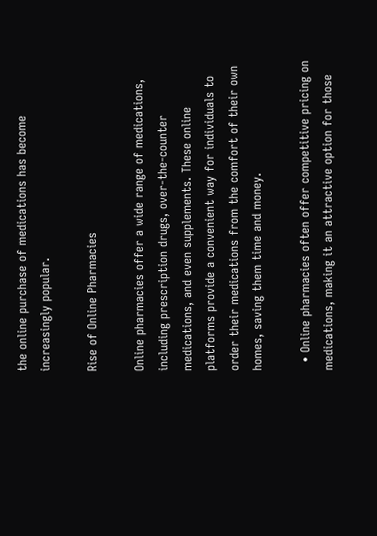the online purchase of medications has become increasingly popular.

Rise of Online Pharmacies

Online pharmacies offer a wide range of medications, including prescription drugs, over-the-counter medications, and even supplements. These online platforms provide a convenient way for individuals to order their medications from the comfort of their own homes, saving them time and money.

  • Online pharmacies often offer competitive pricing on medications, making it an attractive option for those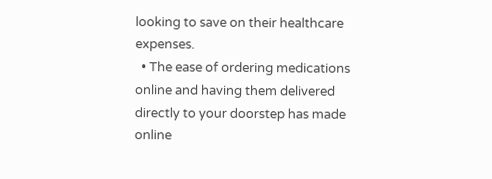looking to save on their healthcare expenses.
  • The ease of ordering medications online and having them delivered directly to your doorstep has made online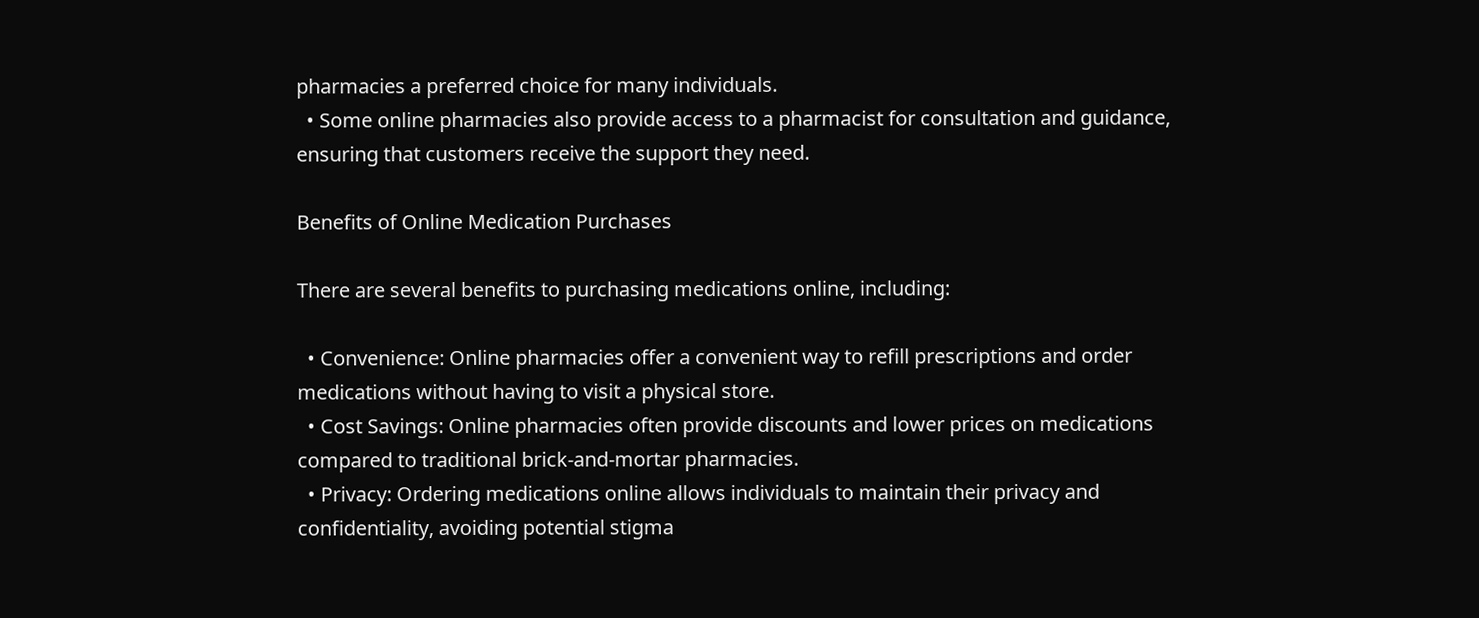pharmacies a preferred choice for many individuals.
  • Some online pharmacies also provide access to a pharmacist for consultation and guidance, ensuring that customers receive the support they need.

Benefits of Online Medication Purchases

There are several benefits to purchasing medications online, including:

  • Convenience: Online pharmacies offer a convenient way to refill prescriptions and order medications without having to visit a physical store.
  • Cost Savings: Online pharmacies often provide discounts and lower prices on medications compared to traditional brick-and-mortar pharmacies.
  • Privacy: Ordering medications online allows individuals to maintain their privacy and confidentiality, avoiding potential stigma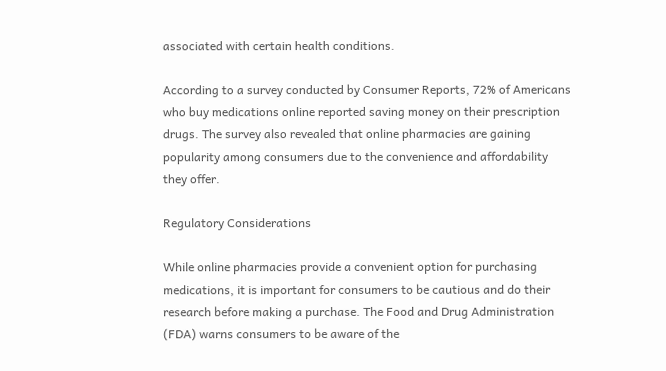associated with certain health conditions.

According to a survey conducted by Consumer Reports, 72% of Americans who buy medications online reported saving money on their prescription drugs. The survey also revealed that online pharmacies are gaining popularity among consumers due to the convenience and affordability they offer.

Regulatory Considerations

While online pharmacies provide a convenient option for purchasing medications, it is important for consumers to be cautious and do their research before making a purchase. The Food and Drug Administration (FDA) warns consumers to be aware of the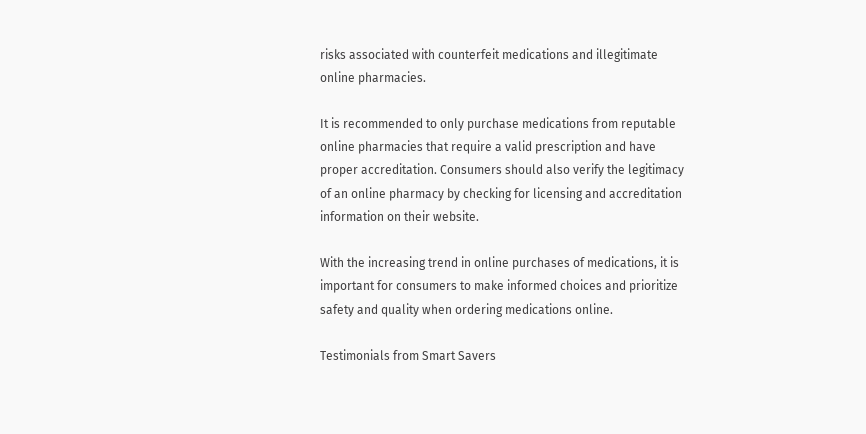risks associated with counterfeit medications and illegitimate online pharmacies.

It is recommended to only purchase medications from reputable online pharmacies that require a valid prescription and have proper accreditation. Consumers should also verify the legitimacy of an online pharmacy by checking for licensing and accreditation information on their website.

With the increasing trend in online purchases of medications, it is important for consumers to make informed choices and prioritize safety and quality when ordering medications online.

Testimonials from Smart Savers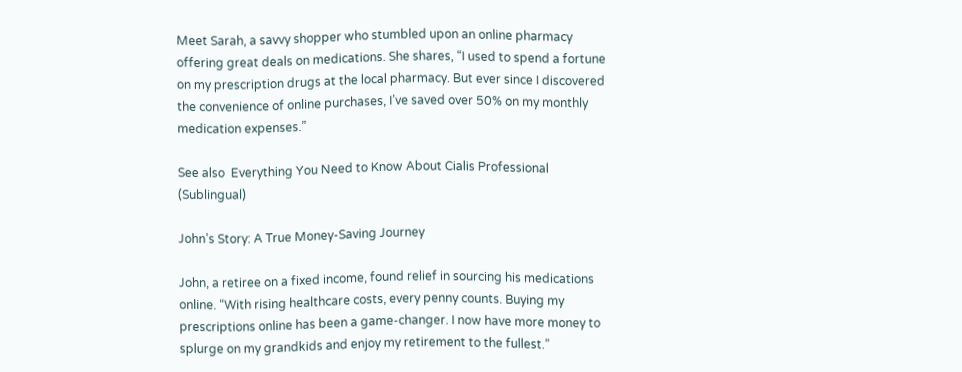Meet Sarah, a savvy shopper who stumbled upon an online pharmacy offering great deals on medications. She shares, “I used to spend a fortune on my prescription drugs at the local pharmacy. But ever since I discovered the convenience of online purchases, I’ve saved over 50% on my monthly medication expenses.”

See also  Everything You Need to Know About Cialis Professional (Sublingual)

John’s Story: A True Money-Saving Journey

John, a retiree on a fixed income, found relief in sourcing his medications online. “With rising healthcare costs, every penny counts. Buying my prescriptions online has been a game-changer. I now have more money to splurge on my grandkids and enjoy my retirement to the fullest.”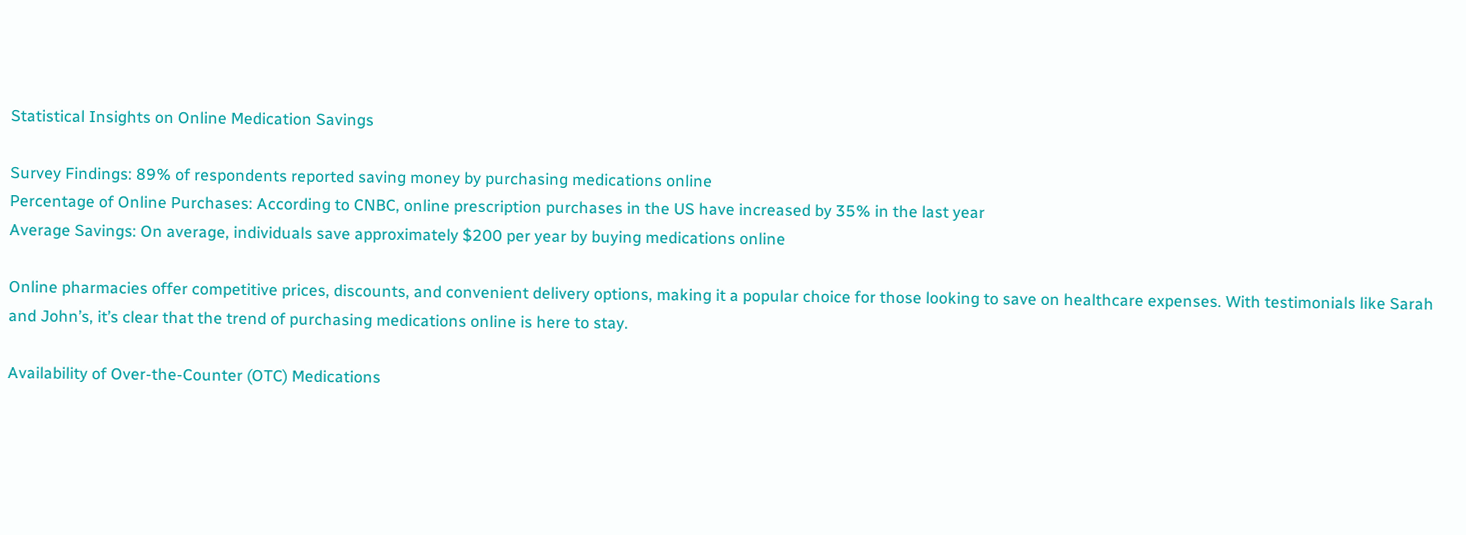Statistical Insights on Online Medication Savings

Survey Findings: 89% of respondents reported saving money by purchasing medications online
Percentage of Online Purchases: According to CNBC, online prescription purchases in the US have increased by 35% in the last year
Average Savings: On average, individuals save approximately $200 per year by buying medications online

Online pharmacies offer competitive prices, discounts, and convenient delivery options, making it a popular choice for those looking to save on healthcare expenses. With testimonials like Sarah and John’s, it’s clear that the trend of purchasing medications online is here to stay.

Availability of Over-the-Counter (OTC) Medications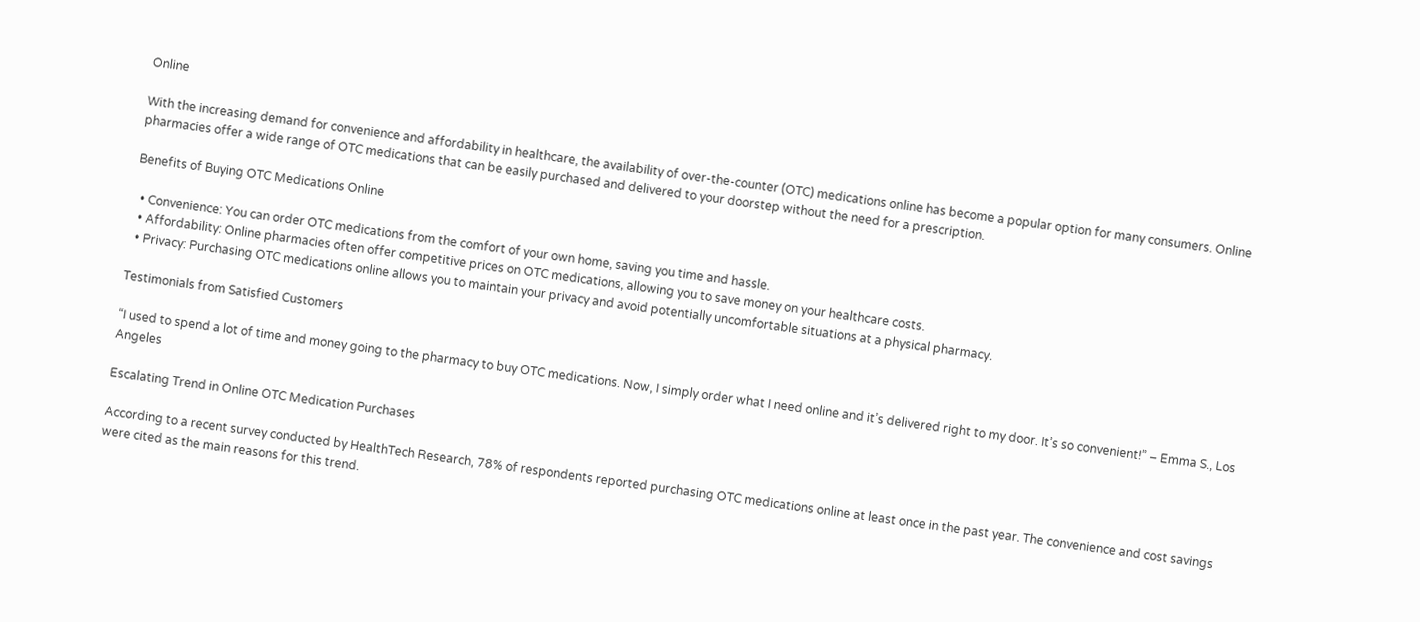Online

With the increasing demand for convenience and affordability in healthcare, the availability of over-the-counter (OTC) medications online has become a popular option for many consumers. Online pharmacies offer a wide range of OTC medications that can be easily purchased and delivered to your doorstep without the need for a prescription.

Benefits of Buying OTC Medications Online

  • Convenience: You can order OTC medications from the comfort of your own home, saving you time and hassle.
  • Affordability: Online pharmacies often offer competitive prices on OTC medications, allowing you to save money on your healthcare costs.
  • Privacy: Purchasing OTC medications online allows you to maintain your privacy and avoid potentially uncomfortable situations at a physical pharmacy.

Testimonials from Satisfied Customers

“I used to spend a lot of time and money going to the pharmacy to buy OTC medications. Now, I simply order what I need online and it’s delivered right to my door. It’s so convenient!” – Emma S., Los Angeles

Escalating Trend in Online OTC Medication Purchases

According to a recent survey conducted by HealthTech Research, 78% of respondents reported purchasing OTC medications online at least once in the past year. The convenience and cost savings were cited as the main reasons for this trend.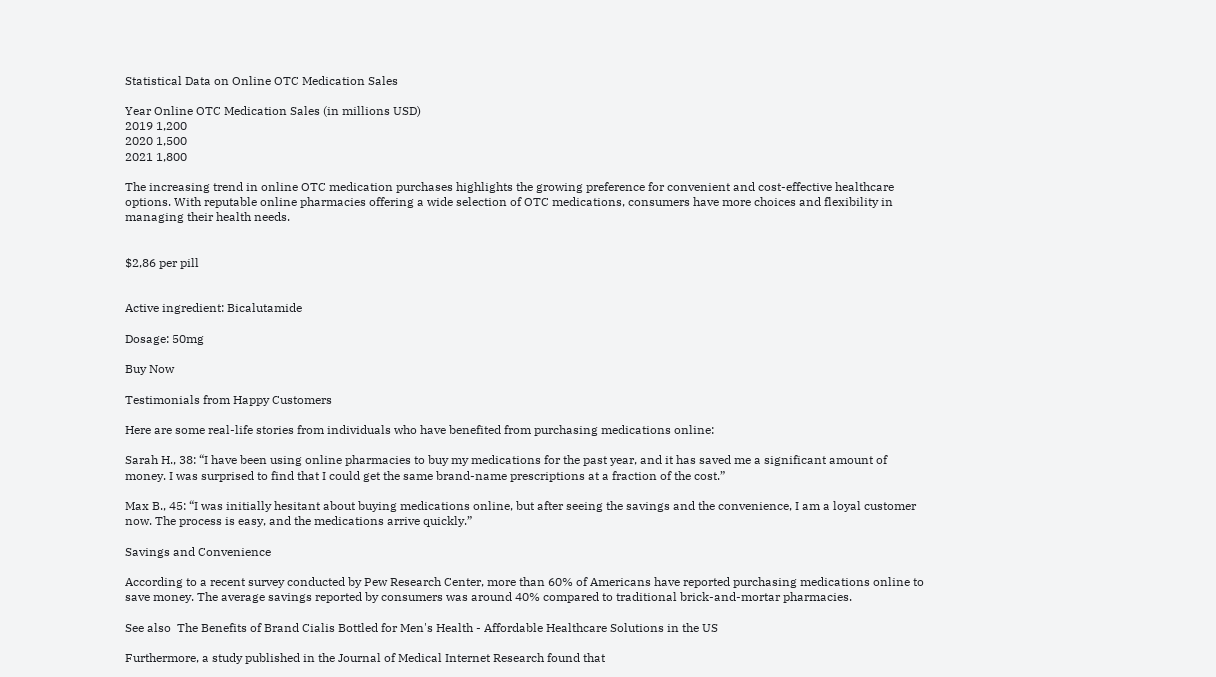Statistical Data on Online OTC Medication Sales

Year Online OTC Medication Sales (in millions USD)
2019 1,200
2020 1,500
2021 1,800

The increasing trend in online OTC medication purchases highlights the growing preference for convenient and cost-effective healthcare options. With reputable online pharmacies offering a wide selection of OTC medications, consumers have more choices and flexibility in managing their health needs.


$2,86 per pill


Active ingredient: Bicalutamide

Dosage: 50mg

Buy Now

Testimonials from Happy Customers

Here are some real-life stories from individuals who have benefited from purchasing medications online:

Sarah H., 38: “I have been using online pharmacies to buy my medications for the past year, and it has saved me a significant amount of money. I was surprised to find that I could get the same brand-name prescriptions at a fraction of the cost.”

Max B., 45: “I was initially hesitant about buying medications online, but after seeing the savings and the convenience, I am a loyal customer now. The process is easy, and the medications arrive quickly.”

Savings and Convenience

According to a recent survey conducted by Pew Research Center, more than 60% of Americans have reported purchasing medications online to save money. The average savings reported by consumers was around 40% compared to traditional brick-and-mortar pharmacies.

See also  The Benefits of Brand Cialis Bottled for Men's Health - Affordable Healthcare Solutions in the US

Furthermore, a study published in the Journal of Medical Internet Research found that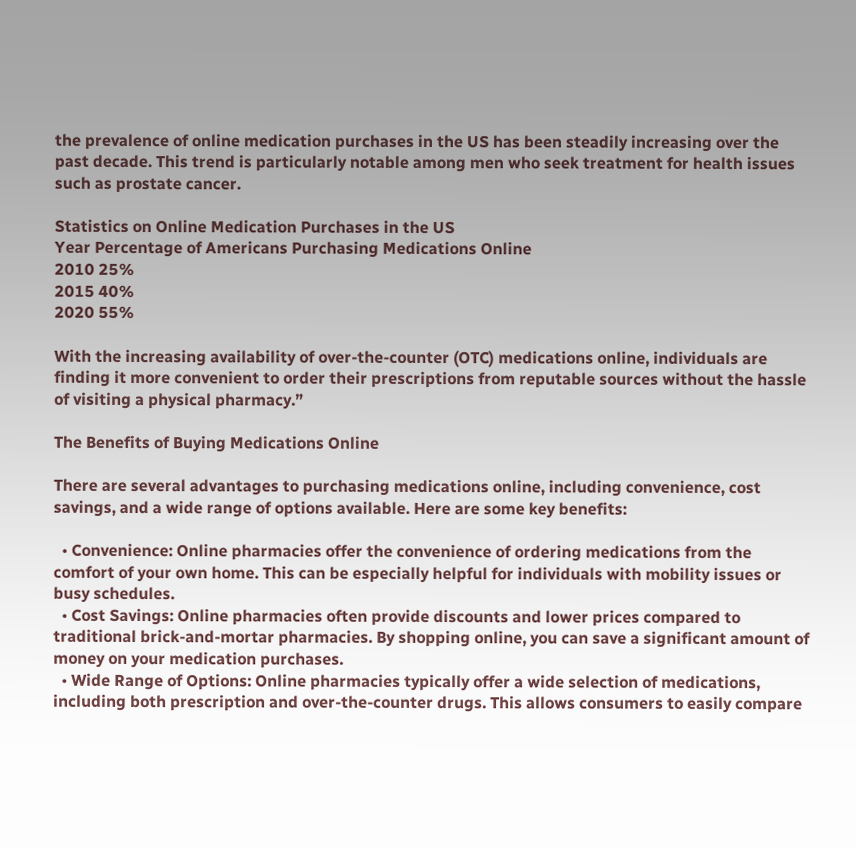the prevalence of online medication purchases in the US has been steadily increasing over the past decade. This trend is particularly notable among men who seek treatment for health issues such as prostate cancer.

Statistics on Online Medication Purchases in the US
Year Percentage of Americans Purchasing Medications Online
2010 25%
2015 40%
2020 55%

With the increasing availability of over-the-counter (OTC) medications online, individuals are finding it more convenient to order their prescriptions from reputable sources without the hassle of visiting a physical pharmacy.”

The Benefits of Buying Medications Online

There are several advantages to purchasing medications online, including convenience, cost savings, and a wide range of options available. Here are some key benefits:

  • Convenience: Online pharmacies offer the convenience of ordering medications from the comfort of your own home. This can be especially helpful for individuals with mobility issues or busy schedules.
  • Cost Savings: Online pharmacies often provide discounts and lower prices compared to traditional brick-and-mortar pharmacies. By shopping online, you can save a significant amount of money on your medication purchases.
  • Wide Range of Options: Online pharmacies typically offer a wide selection of medications, including both prescription and over-the-counter drugs. This allows consumers to easily compare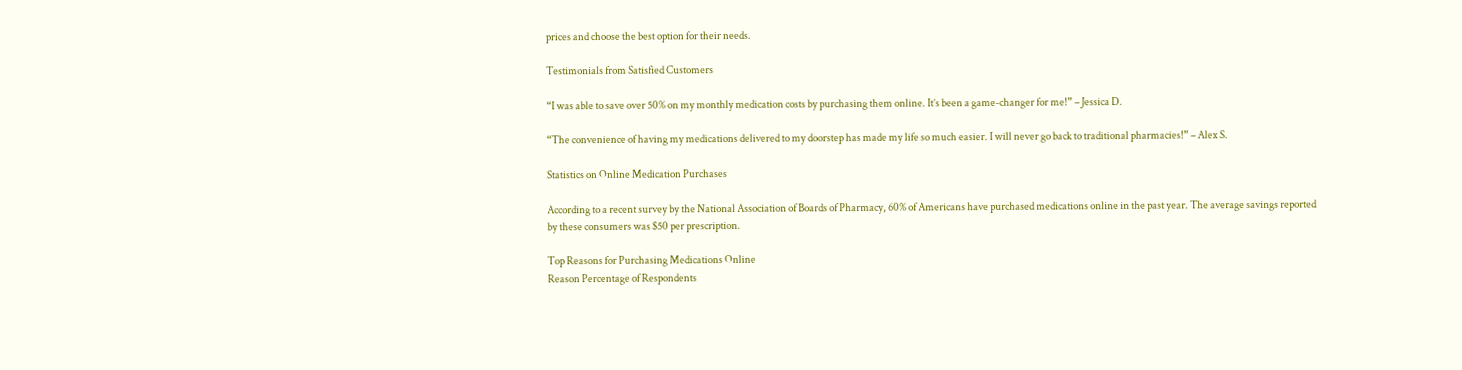prices and choose the best option for their needs.

Testimonials from Satisfied Customers

“I was able to save over 50% on my monthly medication costs by purchasing them online. It’s been a game-changer for me!” – Jessica D.

“The convenience of having my medications delivered to my doorstep has made my life so much easier. I will never go back to traditional pharmacies!” – Alex S.

Statistics on Online Medication Purchases

According to a recent survey by the National Association of Boards of Pharmacy, 60% of Americans have purchased medications online in the past year. The average savings reported by these consumers was $50 per prescription.

Top Reasons for Purchasing Medications Online
Reason Percentage of Respondents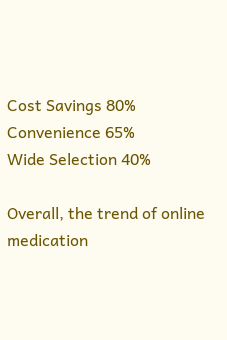Cost Savings 80%
Convenience 65%
Wide Selection 40%

Overall, the trend of online medication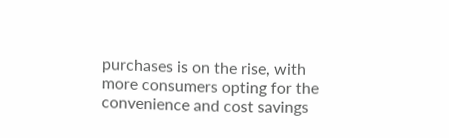purchases is on the rise, with more consumers opting for the convenience and cost savings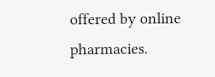offered by online pharmacies.